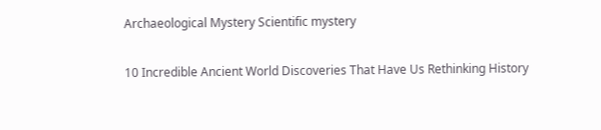Archaeological Mystery Scientific mystery

10 Incredible Ancient World Discoveries That Have Us Rethinking History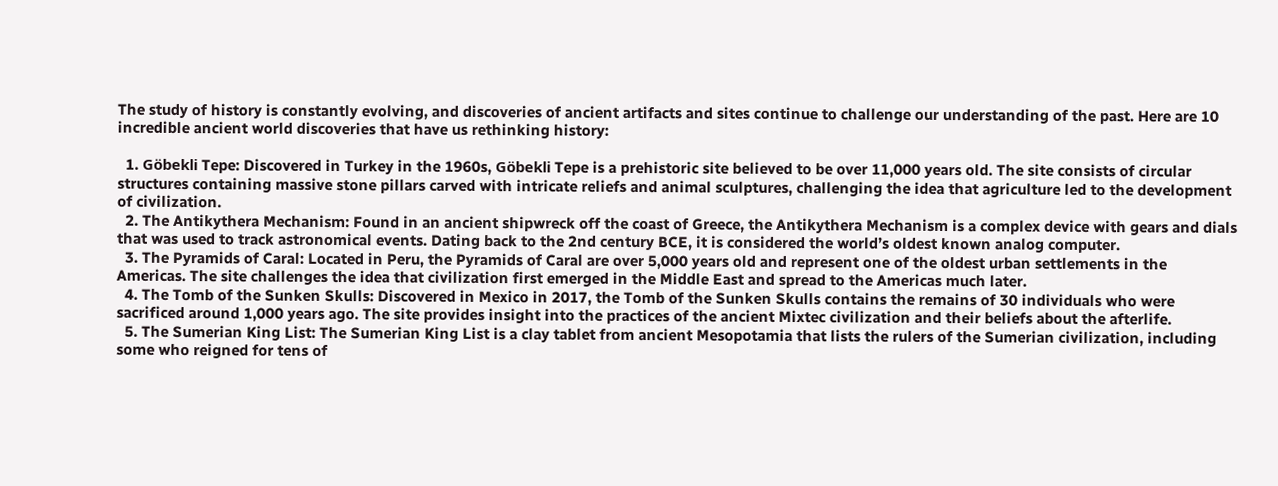The study of history is constantly evolving, and discoveries of ancient artifacts and sites continue to challenge our understanding of the past. Here are 10 incredible ancient world discoveries that have us rethinking history:

  1. Göbekli Tepe: Discovered in Turkey in the 1960s, Göbekli Tepe is a prehistoric site believed to be over 11,000 years old. The site consists of circular structures containing massive stone pillars carved with intricate reliefs and animal sculptures, challenging the idea that agriculture led to the development of civilization.
  2. The Antikythera Mechanism: Found in an ancient shipwreck off the coast of Greece, the Antikythera Mechanism is a complex device with gears and dials that was used to track astronomical events. Dating back to the 2nd century BCE, it is considered the world’s oldest known analog computer.
  3. The Pyramids of Caral: Located in Peru, the Pyramids of Caral are over 5,000 years old and represent one of the oldest urban settlements in the Americas. The site challenges the idea that civilization first emerged in the Middle East and spread to the Americas much later.
  4. The Tomb of the Sunken Skulls: Discovered in Mexico in 2017, the Tomb of the Sunken Skulls contains the remains of 30 individuals who were sacrificed around 1,000 years ago. The site provides insight into the practices of the ancient Mixtec civilization and their beliefs about the afterlife.
  5. The Sumerian King List: The Sumerian King List is a clay tablet from ancient Mesopotamia that lists the rulers of the Sumerian civilization, including some who reigned for tens of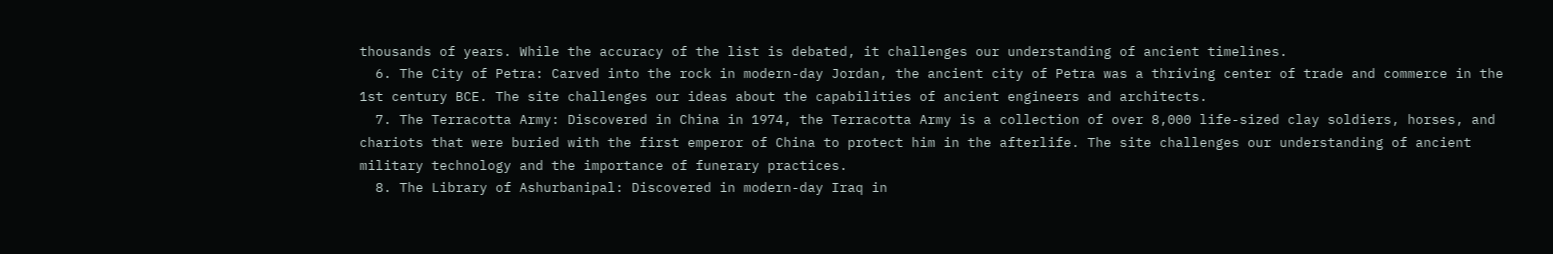thousands of years. While the accuracy of the list is debated, it challenges our understanding of ancient timelines.
  6. The City of Petra: Carved into the rock in modern-day Jordan, the ancient city of Petra was a thriving center of trade and commerce in the 1st century BCE. The site challenges our ideas about the capabilities of ancient engineers and architects.
  7. The Terracotta Army: Discovered in China in 1974, the Terracotta Army is a collection of over 8,000 life-sized clay soldiers, horses, and chariots that were buried with the first emperor of China to protect him in the afterlife. The site challenges our understanding of ancient military technology and the importance of funerary practices.
  8. The Library of Ashurbanipal: Discovered in modern-day Iraq in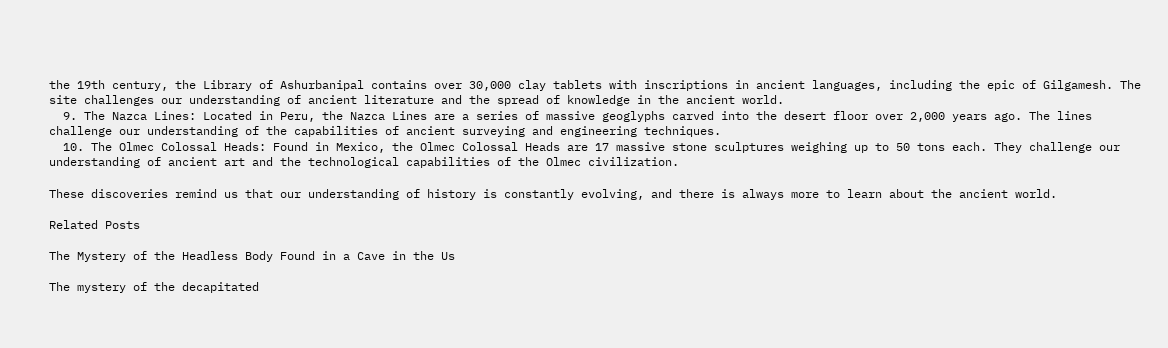the 19th century, the Library of Ashurbanipal contains over 30,000 clay tablets with inscriptions in ancient languages, including the epic of Gilgamesh. The site challenges our understanding of ancient literature and the spread of knowledge in the ancient world.
  9. The Nazca Lines: Located in Peru, the Nazca Lines are a series of massive geoglyphs carved into the desert floor over 2,000 years ago. The lines challenge our understanding of the capabilities of ancient surveying and engineering techniques.
  10. The Olmec Colossal Heads: Found in Mexico, the Olmec Colossal Heads are 17 massive stone sculptures weighing up to 50 tons each. They challenge our understanding of ancient art and the technological capabilities of the Olmec civilization.

These discoveries remind us that our understanding of history is constantly evolving, and there is always more to learn about the ancient world.

Related Posts

The Mystery of the Headless Body Found in a Cave in the Us

The mystery of the decapitated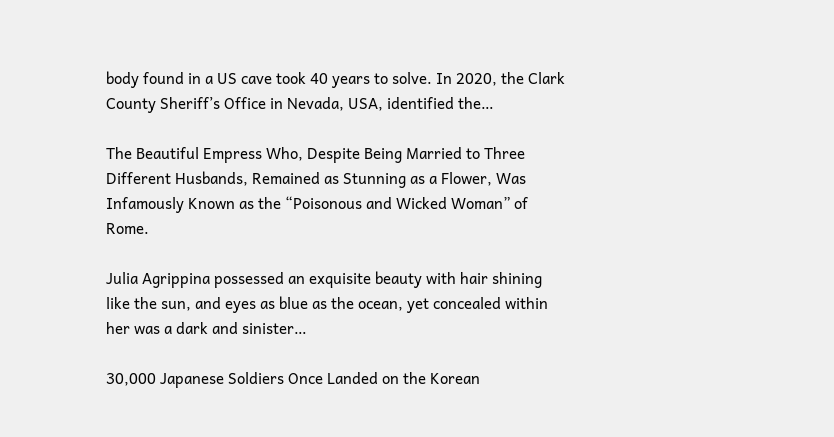body found in a US cave took 40 years to solve. In 2020, the Clark County Sheriff’s Office in Nevada, USA, identified the…

The Beautiful Empress Who, Despite Being Married to Three Different Husbands, Remained as Stunning as a Flower, Was Infamously Known as the “Poisonous and Wicked Woman” of Rome.

Julia Agrippina possessed an exquisite beauty with hair shining like the sun, and eyes as blue as the ocean, yet concealed within her was a dark and sinister…

30,000 Japanese Soldiers Once Landed on the Korean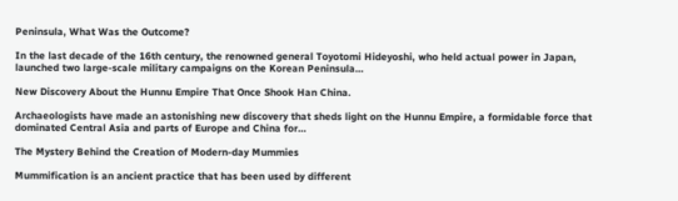Peninsula, What Was the Outcome?

In the last decade of the 16th century, the renowned general Toyotomi Hideyoshi, who held actual power in Japan, launched two large-scale military campaigns on the Korean Peninsula…

New Discovery About the Hunnu Empire That Once Shook Han China.

Archaeologists have made an astonishing new discovery that sheds light on the Hunnu Empire, a formidable force that dominated Central Asia and parts of Europe and China for…

The Mystery Behind the Creation of Modern-day Mummies

Mummification is an ancient practice that has been used by different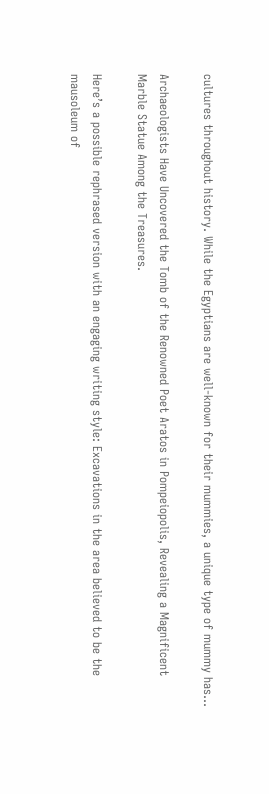cultures throughout history. While the Egyptians are well-known for their mummies, a unique type of mummy has…

Archaeologists Have Uncovered the Tomb of the Renowned Poet Aratos in Pompeiopolis, Revealing a Magnificent Marble Statue Among the Treasures.

Here’s a possible rephrased version with an engaging writing style: Excavations in the area believed to be the mausoleum of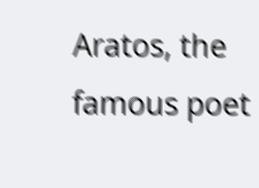Aratos, the famous poet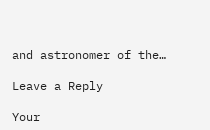and astronomer of the…

Leave a Reply

Your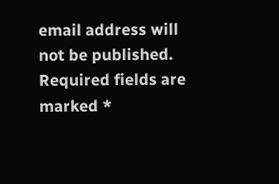email address will not be published. Required fields are marked *